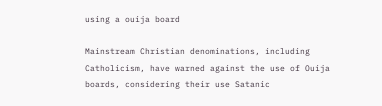using a ouija board

Mainstream Christian denominations, including Catholicism, have warned against the use of Ouija boards, considering their use Satanic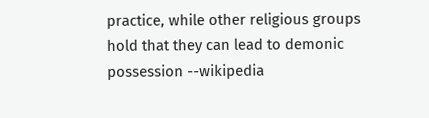practice, while other religious groups hold that they can lead to demonic possession --wikipedia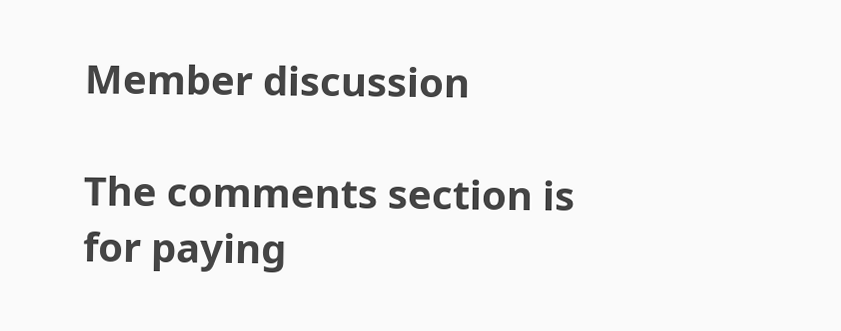Member discussion

The comments section is for paying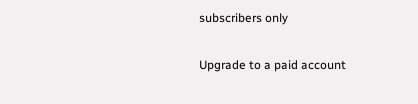subscribers only

Upgrade to a paid account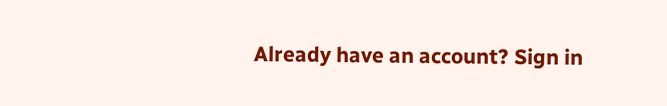Already have an account? Sign in